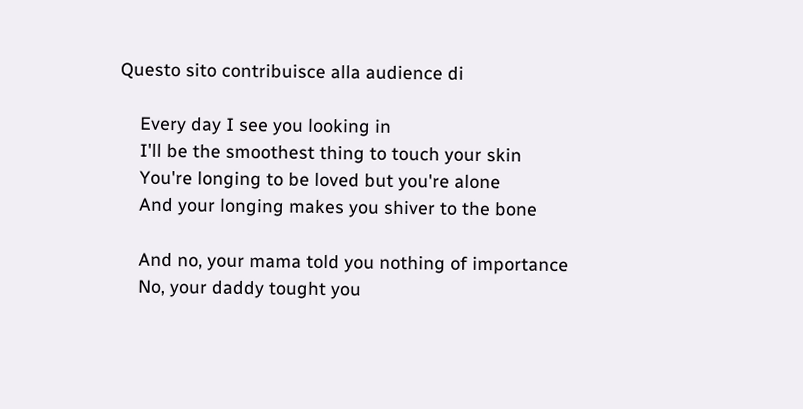Questo sito contribuisce alla audience di

    Every day I see you looking in
    I'll be the smoothest thing to touch your skin
    You're longing to be loved but you're alone
    And your longing makes you shiver to the bone

    And no, your mama told you nothing of importance
    No, your daddy tought you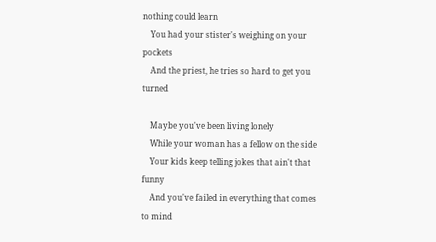nothing could learn
    You had your stister's weighing on your pockets
    And the priest, he tries so hard to get you turned

    Maybe you've been living lonely
    While your woman has a fellow on the side
    Your kids keep telling jokes that ain't that funny
    And you've failed in everything that comes to mind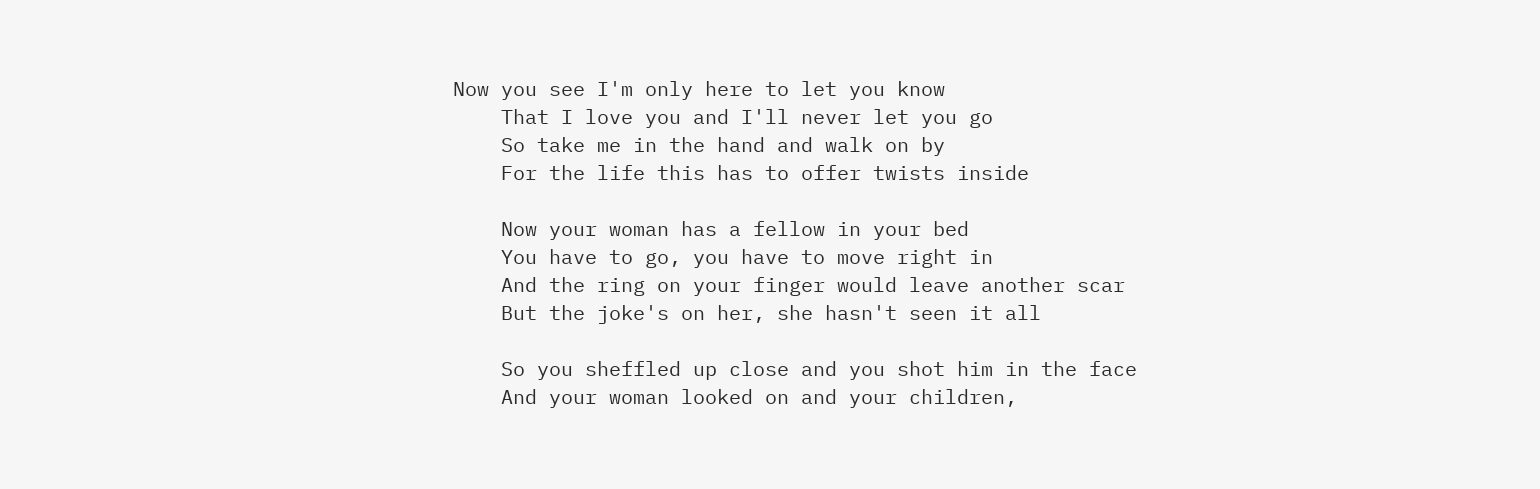Now you see I'm only here to let you know
    That I love you and I'll never let you go
    So take me in the hand and walk on by
    For the life this has to offer twists inside

    Now your woman has a fellow in your bed
    You have to go, you have to move right in
    And the ring on your finger would leave another scar
    But the joke's on her, she hasn't seen it all

    So you sheffled up close and you shot him in the face
    And your woman looked on and your children,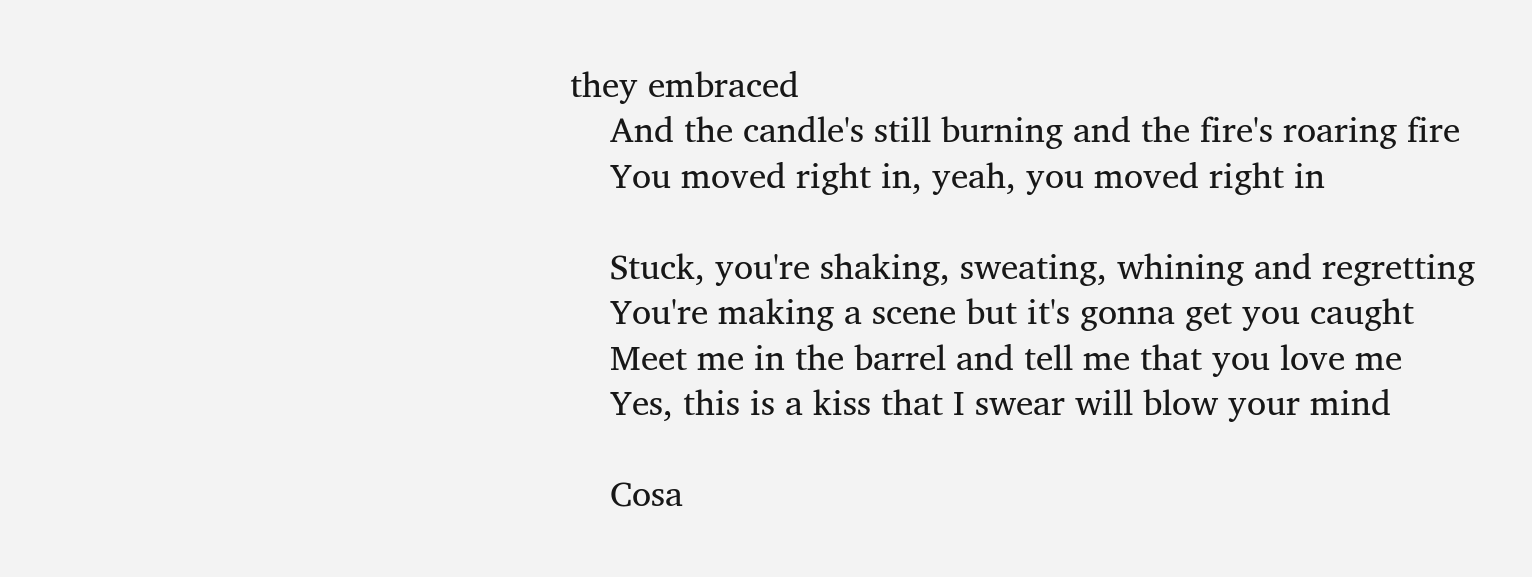they embraced
    And the candle's still burning and the fire's roaring fire
    You moved right in, yeah, you moved right in

    Stuck, you're shaking, sweating, whining and regretting
    You're making a scene but it's gonna get you caught
    Meet me in the barrel and tell me that you love me
    Yes, this is a kiss that I swear will blow your mind

    Cosa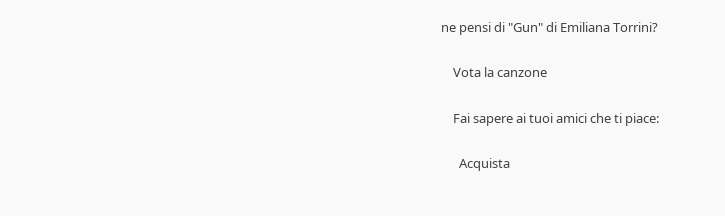ne pensi di "Gun" di Emiliana Torrini?

    Vota la canzone

    Fai sapere ai tuoi amici che ti piace:

      Acquista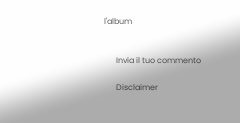l'album


      Invia il tuo commento

      Disclaimer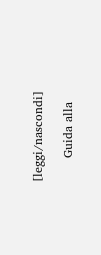[leggi/nascondi]

      Guida alla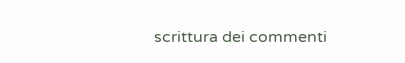scrittura dei commenti